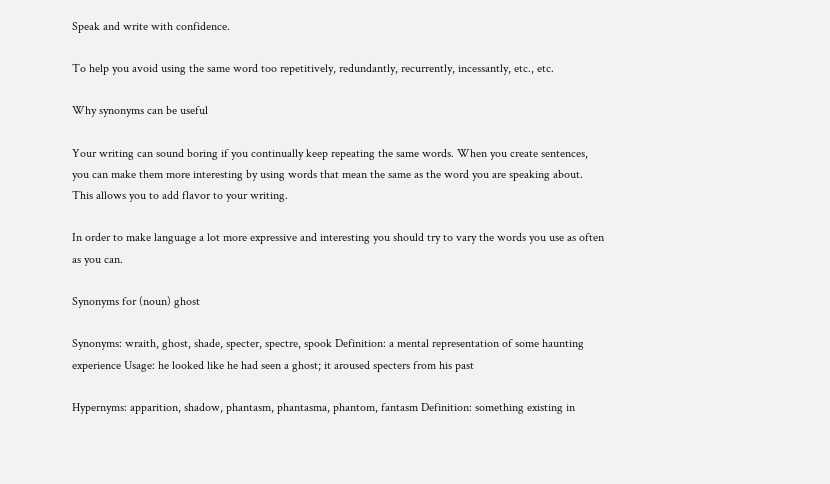Speak and write with confidence.

To help you avoid using the same word too repetitively, redundantly, recurrently, incessantly, etc., etc.

Why synonyms can be useful

Your writing can sound boring if you continually keep repeating the same words. When you create sentences, you can make them more interesting by using words that mean the same as the word you are speaking about. This allows you to add flavor to your writing.

In order to make language a lot more expressive and interesting you should try to vary the words you use as often as you can.

Synonyms for (noun) ghost

Synonyms: wraith, ghost, shade, specter, spectre, spook Definition: a mental representation of some haunting experience Usage: he looked like he had seen a ghost; it aroused specters from his past

Hypernyms: apparition, shadow, phantasm, phantasma, phantom, fantasm Definition: something existing in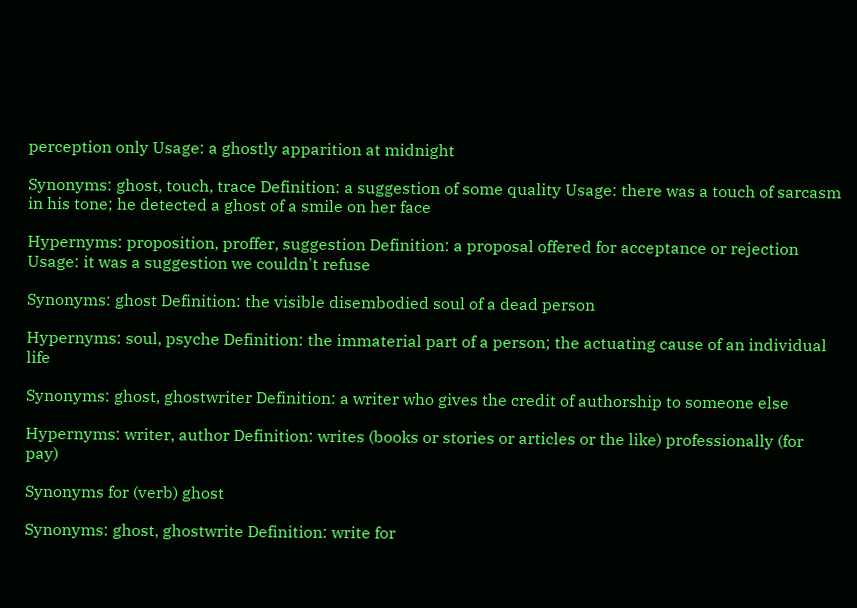perception only Usage: a ghostly apparition at midnight

Synonyms: ghost, touch, trace Definition: a suggestion of some quality Usage: there was a touch of sarcasm in his tone; he detected a ghost of a smile on her face

Hypernyms: proposition, proffer, suggestion Definition: a proposal offered for acceptance or rejection Usage: it was a suggestion we couldn't refuse

Synonyms: ghost Definition: the visible disembodied soul of a dead person

Hypernyms: soul, psyche Definition: the immaterial part of a person; the actuating cause of an individual life

Synonyms: ghost, ghostwriter Definition: a writer who gives the credit of authorship to someone else

Hypernyms: writer, author Definition: writes (books or stories or articles or the like) professionally (for pay)

Synonyms for (verb) ghost

Synonyms: ghost, ghostwrite Definition: write for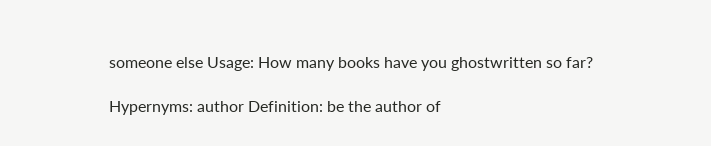someone else Usage: How many books have you ghostwritten so far?

Hypernyms: author Definition: be the author of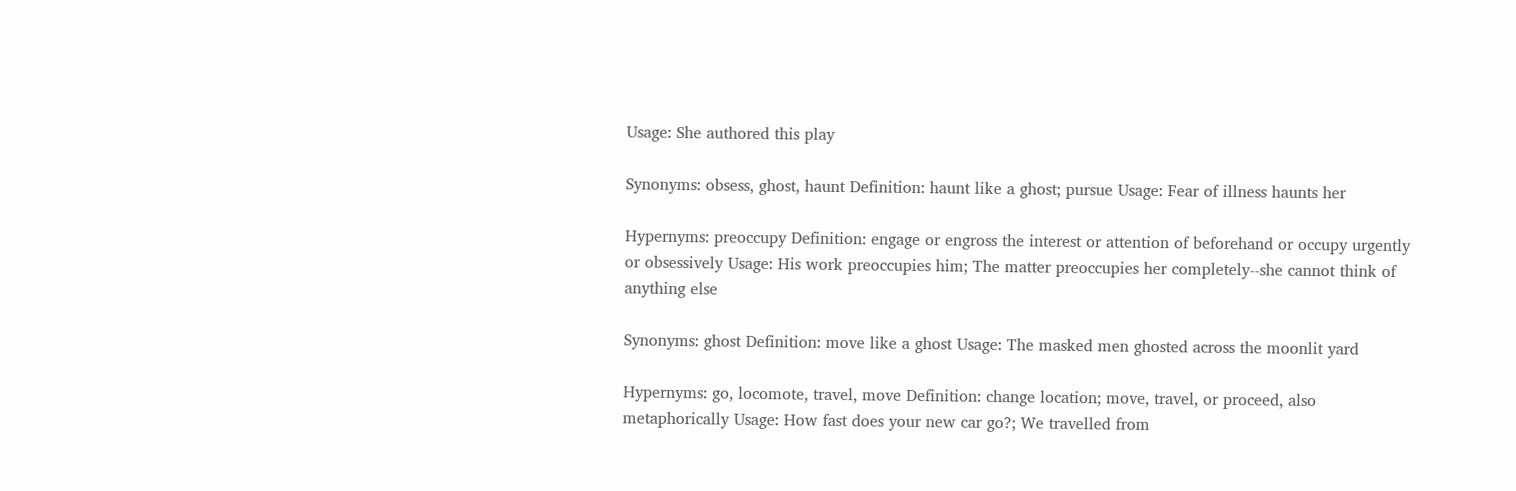Usage: She authored this play

Synonyms: obsess, ghost, haunt Definition: haunt like a ghost; pursue Usage: Fear of illness haunts her

Hypernyms: preoccupy Definition: engage or engross the interest or attention of beforehand or occupy urgently or obsessively Usage: His work preoccupies him; The matter preoccupies her completely--she cannot think of anything else

Synonyms: ghost Definition: move like a ghost Usage: The masked men ghosted across the moonlit yard

Hypernyms: go, locomote, travel, move Definition: change location; move, travel, or proceed, also metaphorically Usage: How fast does your new car go?; We travelled from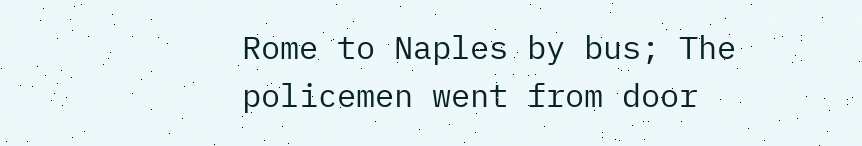Rome to Naples by bus; The policemen went from door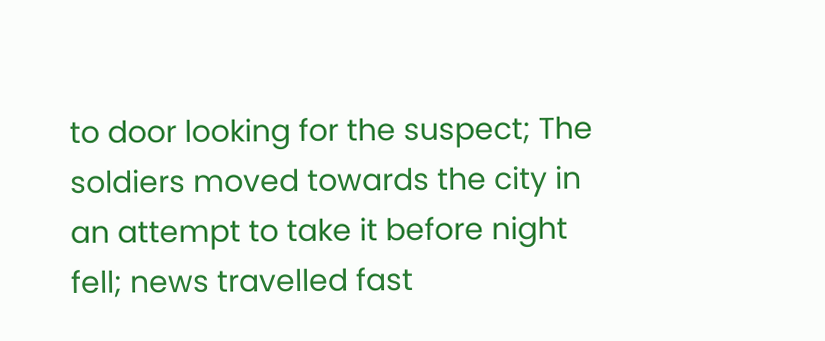to door looking for the suspect; The soldiers moved towards the city in an attempt to take it before night fell; news travelled fast